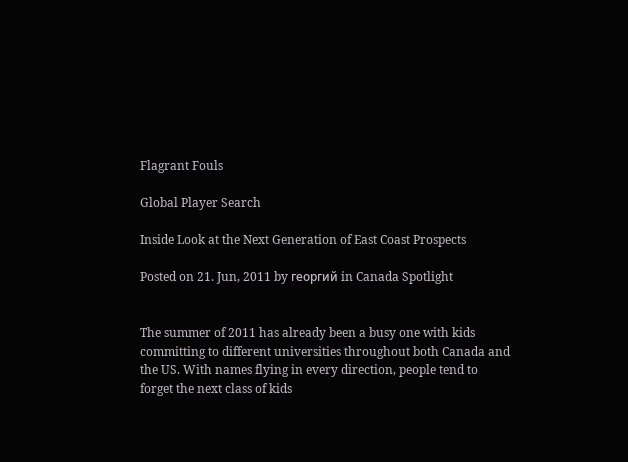Flagrant Fouls

Global Player Search

Inside Look at the Next Generation of East Coast Prospects

Posted on 21. Jun, 2011 by георгий in Canada Spotlight


The summer of 2011 has already been a busy one with kids committing to different universities throughout both Canada and the US. With names flying in every direction, people tend to forget the next class of kids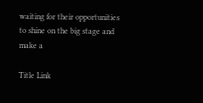waiting for their opportunities to shine on the big stage and make a

Title Link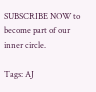SUBSCRIBE NOW to become part of our inner circle.

Tags: AJ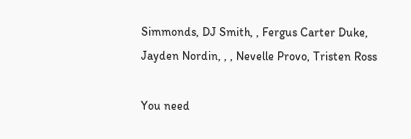Simmonds, DJ Smith, , Fergus Carter Duke, Jayden Nordin, , , Nevelle Provo, Tristen Ross

You need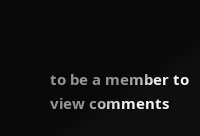to be a member to view comments